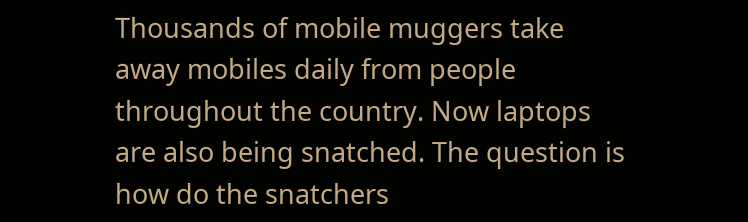Thousands of mobile muggers take away mobiles daily from people throughout the country. Now laptops are also being snatched. The question is how do the snatchers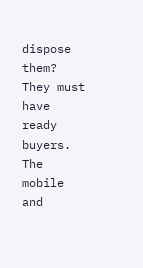dispose them? They must have ready buyers. The mobile and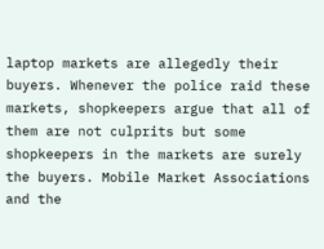laptop markets are allegedly their buyers. Whenever the police raid these markets, shopkeepers argue that all of them are not culprits but some shopkeepers in the markets are surely the buyers. Mobile Market Associations and the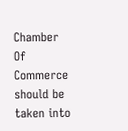Chamber Of Commerce should be taken into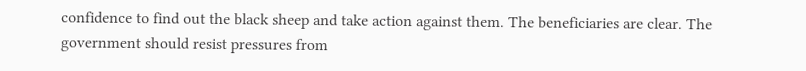confidence to find out the black sheep and take action against them. The beneficiaries are clear. The government should resist pressures from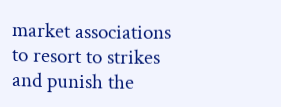market associations to resort to strikes and punish the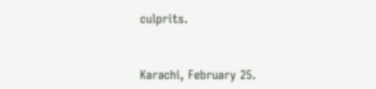culprits.


Karachi, February 25.